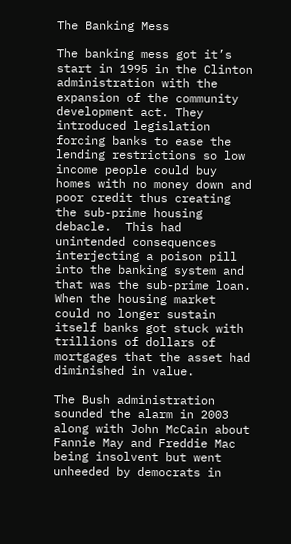The Banking Mess

The banking mess got it’s start in 1995 in the Clinton administration with the expansion of the community development act. They introduced legislation forcing banks to ease the lending restrictions so low income people could buy homes with no money down and poor credit thus creating the sub-prime housing debacle.  This had unintended consequences interjecting a poison pill into the banking system and that was the sub-prime loan. When the housing market could no longer sustain itself banks got stuck with trillions of dollars of mortgages that the asset had diminished in value.

The Bush administration sounded the alarm in 2003 along with John McCain about Fannie May and Freddie Mac being insolvent but went unheeded by democrats in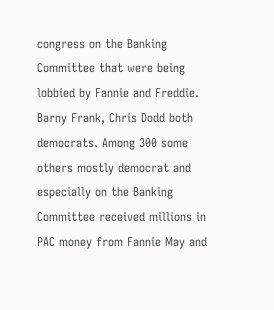congress on the Banking Committee that were being lobbied by Fannie and Freddie. Barny Frank, Chris Dodd both democrats. Among 300 some others mostly democrat and especially on the Banking Committee received millions in PAC money from Fannie May and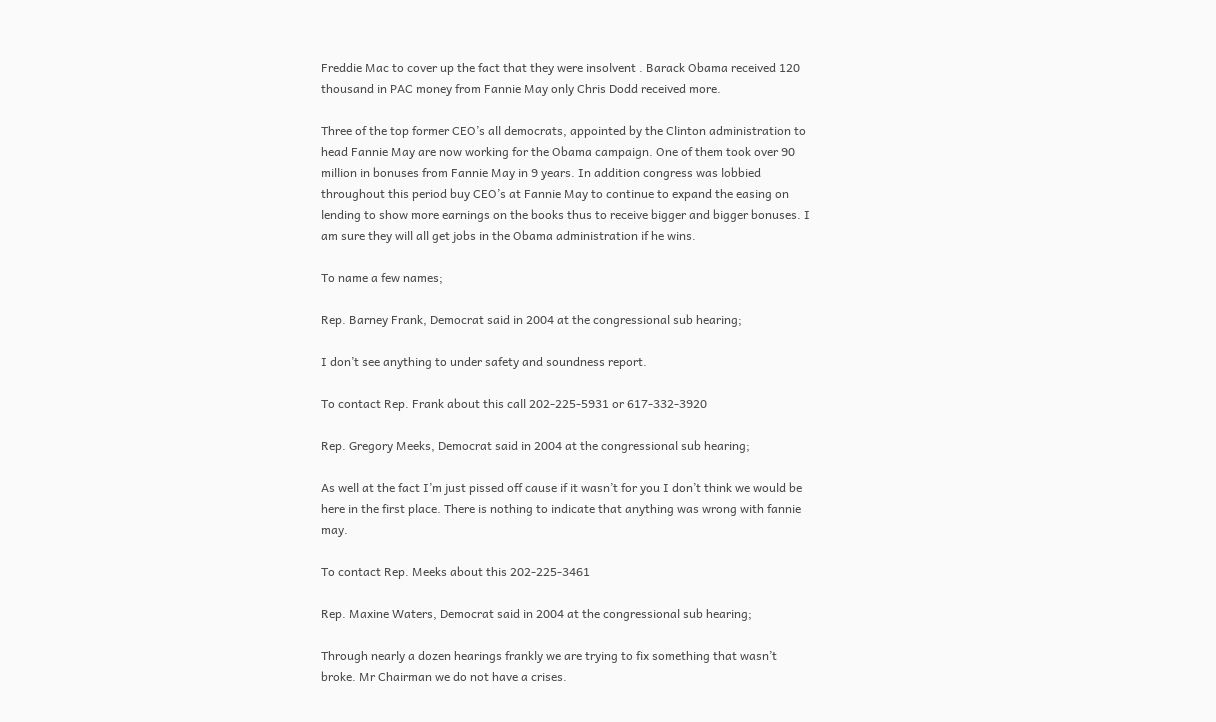Freddie Mac to cover up the fact that they were insolvent . Barack Obama received 120 thousand in PAC money from Fannie May only Chris Dodd received more.

Three of the top former CEO’s all democrats, appointed by the Clinton administration to head Fannie May are now working for the Obama campaign. One of them took over 90 million in bonuses from Fannie May in 9 years. In addition congress was lobbied throughout this period buy CEO’s at Fannie May to continue to expand the easing on lending to show more earnings on the books thus to receive bigger and bigger bonuses. I am sure they will all get jobs in the Obama administration if he wins.

To name a few names;

Rep. Barney Frank, Democrat said in 2004 at the congressional sub hearing;

I don’t see anything to under safety and soundness report.

To contact Rep. Frank about this call 202-225-5931 or 617-332-3920

Rep. Gregory Meeks, Democrat said in 2004 at the congressional sub hearing;

As well at the fact I’m just pissed off cause if it wasn’t for you I don’t think we would be here in the first place. There is nothing to indicate that anything was wrong with fannie may.

To contact Rep. Meeks about this 202-225-3461

Rep. Maxine Waters, Democrat said in 2004 at the congressional sub hearing;

Through nearly a dozen hearings frankly we are trying to fix something that wasn’t broke. Mr Chairman we do not have a crises.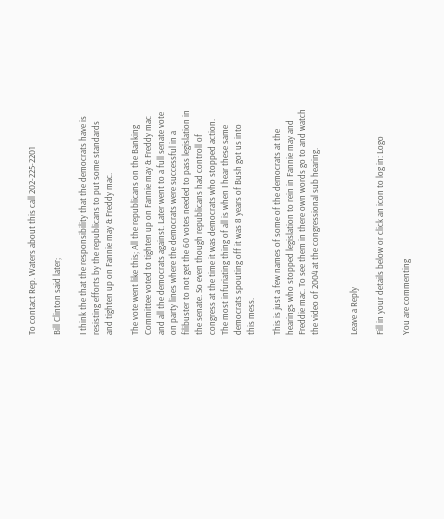To contact Rep. Waters about this call 202-225-2201

Bill Clinton said later;

I think the that the responsibility that the democrats have is resisting efforts by the republicans to put some standards and tighten up on Fannie may & Freddy mac.

The vote went like this; All the republicans on the Banking Committee voted to tighten up on Fannie may & Freddy mac and all the democrats against. Later went to a full senate vote on party lines where the democrats were successful in a filibuster to not get the 60 votes needed to pass legislation in the senate. So even though republicans had controll of congress at the time it was democrats who stopped action. The most infuriating thing of all is when I hear these same democrats spouting off it was 8 years of Bush got us into this mess.

This is just a few names of some of the democrats at the hearings who stopped legislation to rein in Fannie may and Freddie mac. To see them in there own words go to and watch the video of 2004 at the congressional sub hearing.


Leave a Reply

Fill in your details below or click an icon to log in: Logo

You are commenting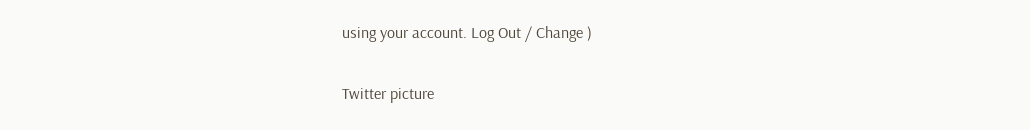using your account. Log Out / Change )

Twitter picture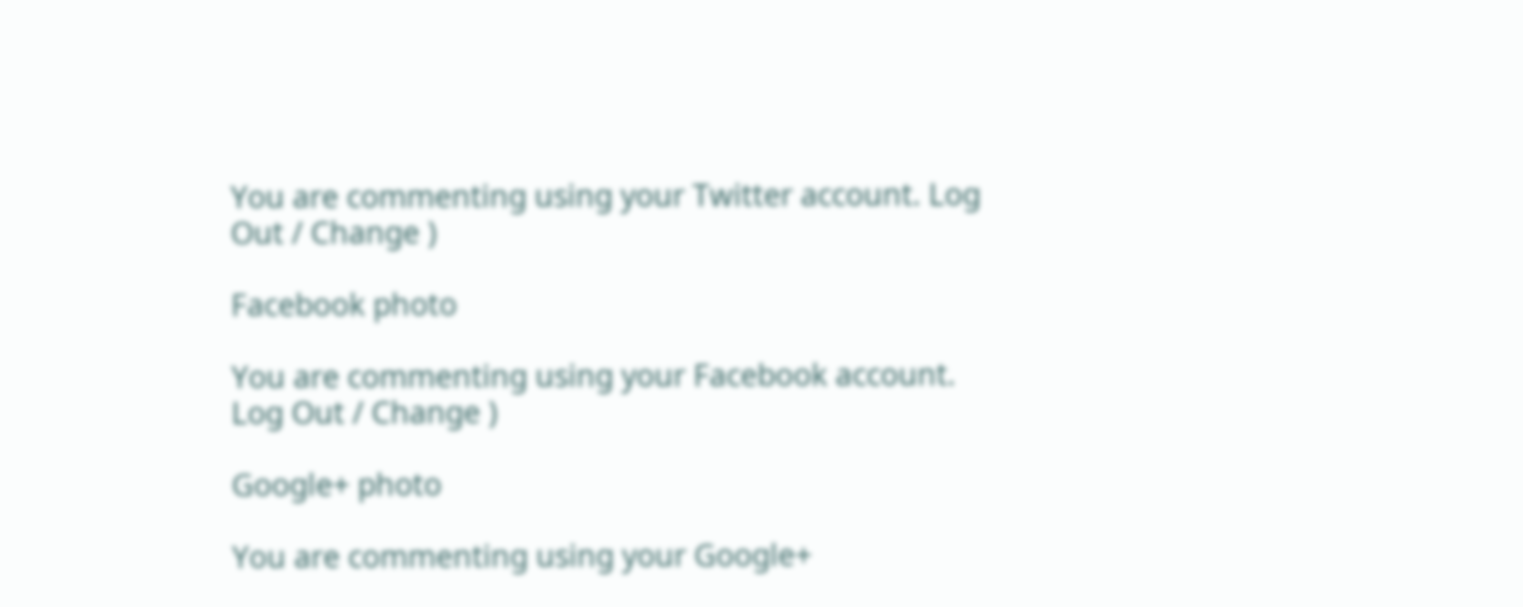You are commenting using your Twitter account. Log Out / Change )

Facebook photo

You are commenting using your Facebook account. Log Out / Change )

Google+ photo

You are commenting using your Google+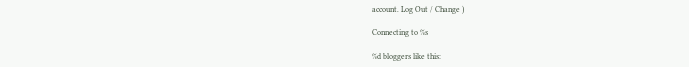account. Log Out / Change )

Connecting to %s

%d bloggers like this: